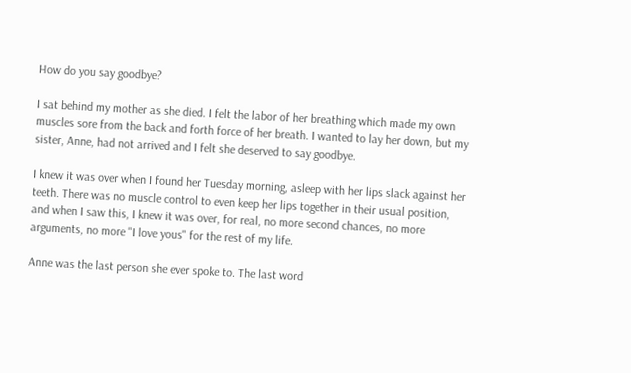How do you say goodbye?

I sat behind my mother as she died. I felt the labor of her breathing which made my own muscles sore from the back and forth force of her breath. I wanted to lay her down, but my sister, Anne, had not arrived and I felt she deserved to say goodbye.

I knew it was over when I found her Tuesday morning, asleep with her lips slack against her teeth. There was no muscle control to even keep her lips together in their usual position, and when I saw this, I knew it was over, for real, no more second chances, no more arguments, no more "I love yous" for the rest of my life.

Anne was the last person she ever spoke to. The last word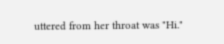uttered from her throat was "Hi."